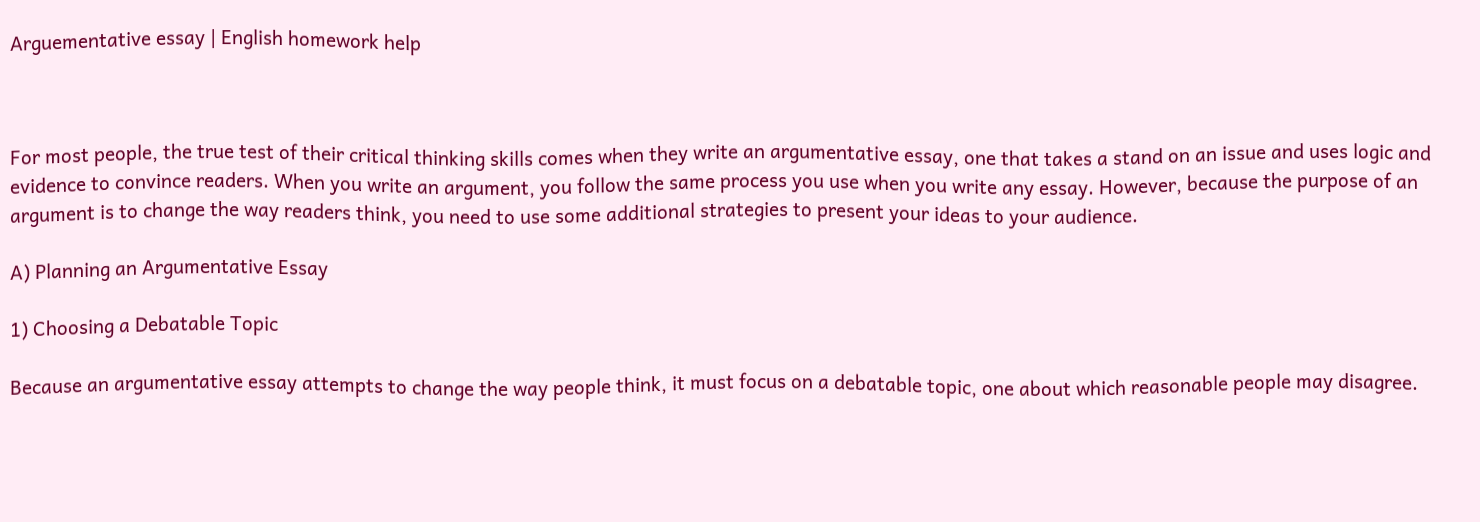Arguementative essay | English homework help



For most people, the true test of their critical thinking skills comes when they write an argumentative essay, one that takes a stand on an issue and uses logic and evidence to convince readers. When you write an argument, you follow the same process you use when you write any essay. However, because the purpose of an argument is to change the way readers think, you need to use some additional strategies to present your ideas to your audience.

A) Planning an Argumentative Essay

1) Choosing a Debatable Topic

Because an argumentative essay attempts to change the way people think, it must focus on a debatable topic, one about which reasonable people may disagree.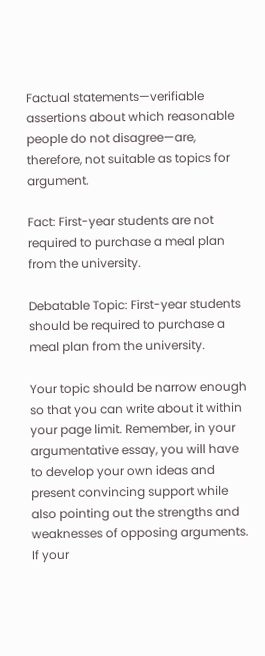Factual statements—verifiable assertions about which reasonable people do not disagree—are, therefore, not suitable as topics for argument.

Fact: First-year students are not required to purchase a meal plan from the university.

Debatable Topic: First-year students should be required to purchase a meal plan from the university.

Your topic should be narrow enough so that you can write about it within your page limit. Remember, in your argumentative essay, you will have to develop your own ideas and present convincing support while also pointing out the strengths and weaknesses of opposing arguments. If your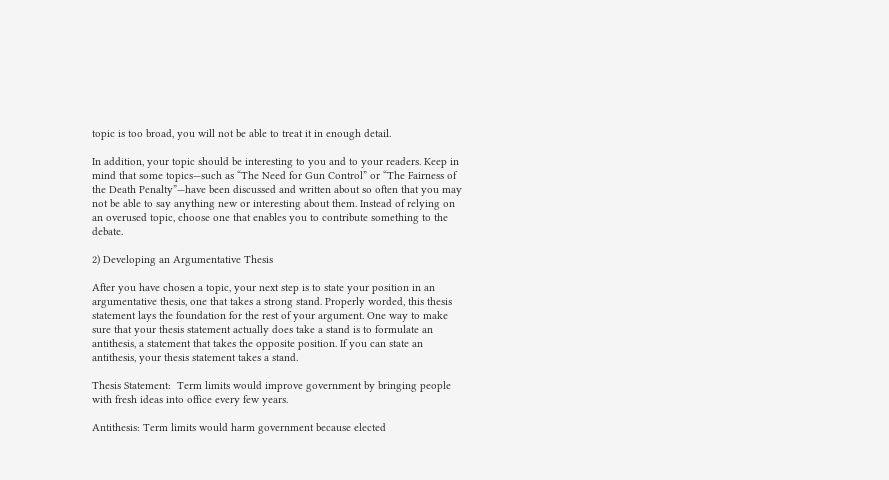topic is too broad, you will not be able to treat it in enough detail.

In addition, your topic should be interesting to you and to your readers. Keep in mind that some topics—such as “The Need for Gun Control” or “The Fairness of the Death Penalty”—have been discussed and written about so often that you may not be able to say anything new or interesting about them. Instead of relying on an overused topic, choose one that enables you to contribute something to the debate.

2) Developing an Argumentative Thesis

After you have chosen a topic, your next step is to state your position in an argumentative thesis, one that takes a strong stand. Properly worded, this thesis statement lays the foundation for the rest of your argument. One way to make sure that your thesis statement actually does take a stand is to formulate an antithesis, a statement that takes the opposite position. If you can state an antithesis, your thesis statement takes a stand.

Thesis Statement:  Term limits would improve government by bringing people with fresh ideas into office every few years.

Antithesis: Term limits would harm government because elected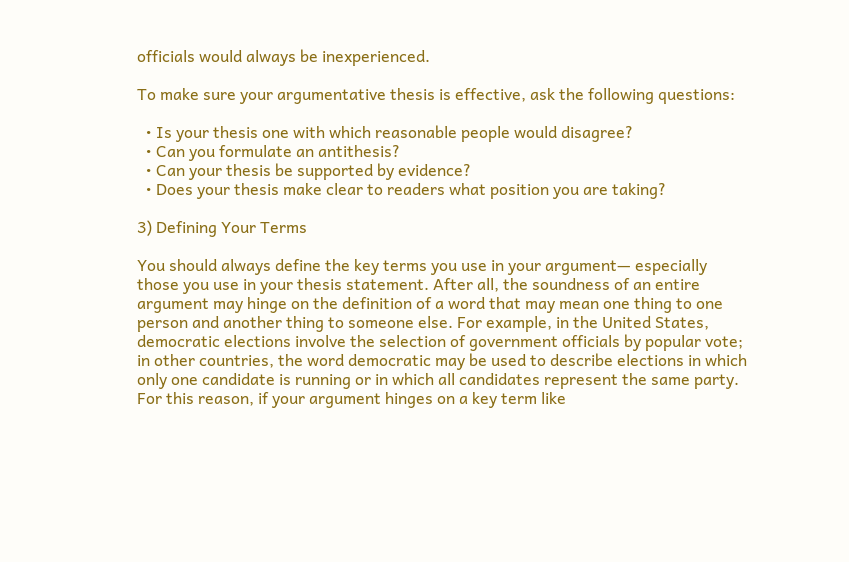officials would always be inexperienced.

To make sure your argumentative thesis is effective, ask the following questions:

  • Is your thesis one with which reasonable people would disagree?
  • Can you formulate an antithesis?
  • Can your thesis be supported by evidence?
  • Does your thesis make clear to readers what position you are taking?

3) Defining Your Terms

You should always define the key terms you use in your argument— especially those you use in your thesis statement. After all, the soundness of an entire argument may hinge on the definition of a word that may mean one thing to one person and another thing to someone else. For example, in the United States, democratic elections involve the selection of government officials by popular vote; in other countries, the word democratic may be used to describe elections in which only one candidate is running or in which all candidates represent the same party. For this reason, if your argument hinges on a key term like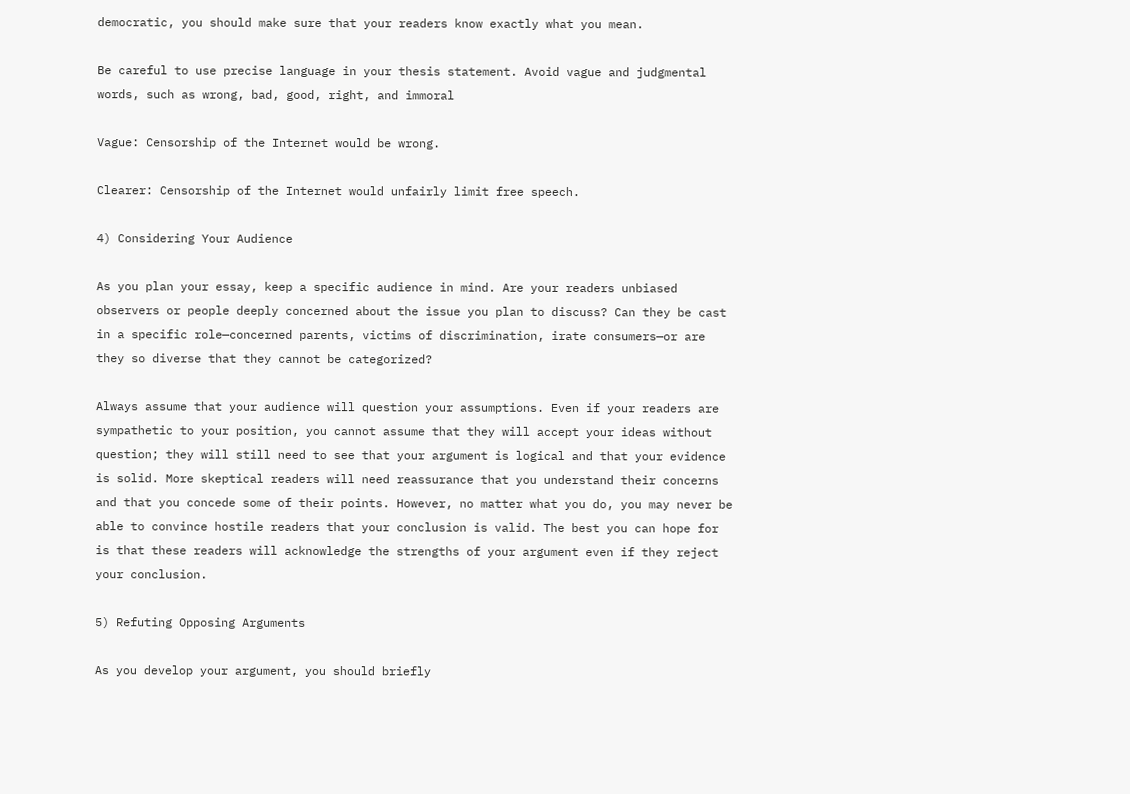democratic, you should make sure that your readers know exactly what you mean.

Be careful to use precise language in your thesis statement. Avoid vague and judgmental words, such as wrong, bad, good, right, and immoral

Vague: Censorship of the Internet would be wrong.

Clearer: Censorship of the Internet would unfairly limit free speech.

4) Considering Your Audience

As you plan your essay, keep a specific audience in mind. Are your readers unbiased observers or people deeply concerned about the issue you plan to discuss? Can they be cast in a specific role—concerned parents, victims of discrimination, irate consumers—or are they so diverse that they cannot be categorized?

Always assume that your audience will question your assumptions. Even if your readers are sympathetic to your position, you cannot assume that they will accept your ideas without question; they will still need to see that your argument is logical and that your evidence is solid. More skeptical readers will need reassurance that you understand their concerns and that you concede some of their points. However, no matter what you do, you may never be able to convince hostile readers that your conclusion is valid. The best you can hope for is that these readers will acknowledge the strengths of your argument even if they reject your conclusion.

5) Refuting Opposing Arguments

As you develop your argument, you should briefly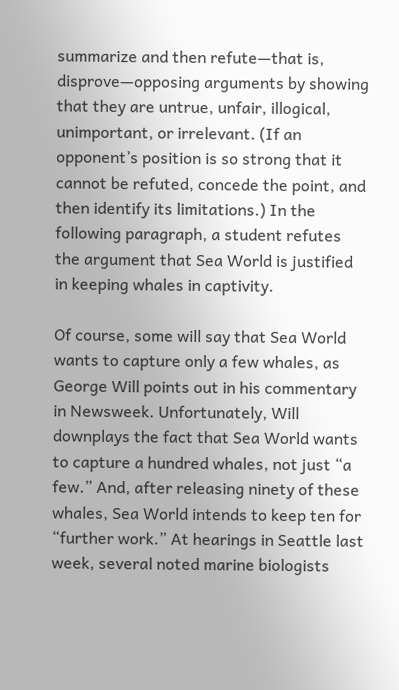summarize and then refute—that is, disprove—opposing arguments by showing that they are untrue, unfair, illogical, unimportant, or irrelevant. (If an opponent’s position is so strong that it cannot be refuted, concede the point, and then identify its limitations.) In the following paragraph, a student refutes the argument that Sea World is justified in keeping whales in captivity.

Of course, some will say that Sea World wants to capture only a few whales, as George Will points out in his commentary in Newsweek. Unfortunately, Will downplays the fact that Sea World wants to capture a hundred whales, not just “a few.” And, after releasing ninety of these whales, Sea World intends to keep ten for “further work.” At hearings in Seattle last week, several noted marine biologists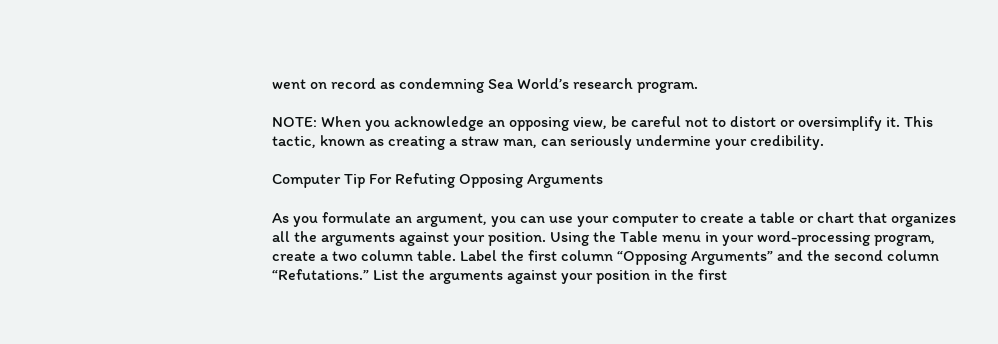went on record as condemning Sea World’s research program.

NOTE: When you acknowledge an opposing view, be careful not to distort or oversimplify it. This tactic, known as creating a straw man, can seriously undermine your credibility.

Computer Tip For Refuting Opposing Arguments

As you formulate an argument, you can use your computer to create a table or chart that organizes all the arguments against your position. Using the Table menu in your word-processing program, create a two column table. Label the first column “Opposing Arguments” and the second column “Refutations.” List the arguments against your position in the first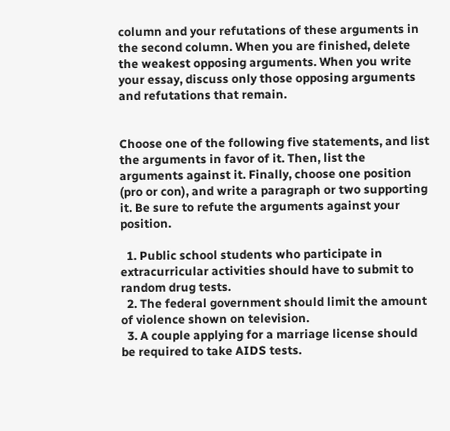column and your refutations of these arguments in the second column. When you are finished, delete the weakest opposing arguments. When you write your essay, discuss only those opposing arguments and refutations that remain.


Choose one of the following five statements, and list the arguments in favor of it. Then, list the arguments against it. Finally, choose one position (pro or con), and write a paragraph or two supporting it. Be sure to refute the arguments against your position.

  1. Public school students who participate in extracurricular activities should have to submit to random drug tests.
  2. The federal government should limit the amount of violence shown on television.
  3. A couple applying for a marriage license should be required to take AIDS tests.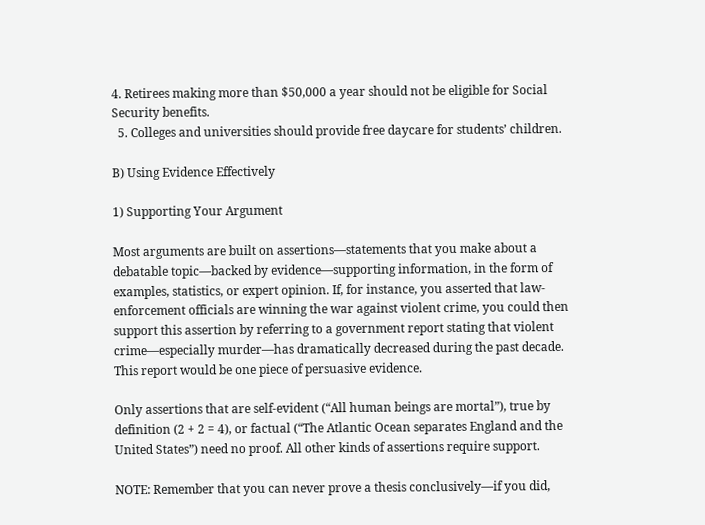4. Retirees making more than $50,000 a year should not be eligible for Social Security benefits.
  5. Colleges and universities should provide free daycare for students’ children.

B) Using Evidence Effectively

1) Supporting Your Argument

Most arguments are built on assertions—statements that you make about a debatable topic—backed by evidence—supporting information, in the form of examples, statistics, or expert opinion. If, for instance, you asserted that law-enforcement officials are winning the war against violent crime, you could then support this assertion by referring to a government report stating that violent crime—especially murder—has dramatically decreased during the past decade. This report would be one piece of persuasive evidence.

Only assertions that are self-evident (“All human beings are mortal”), true by definition (2 + 2 = 4), or factual (“The Atlantic Ocean separates England and the United States”) need no proof. All other kinds of assertions require support.

NOTE: Remember that you can never prove a thesis conclusively—if you did,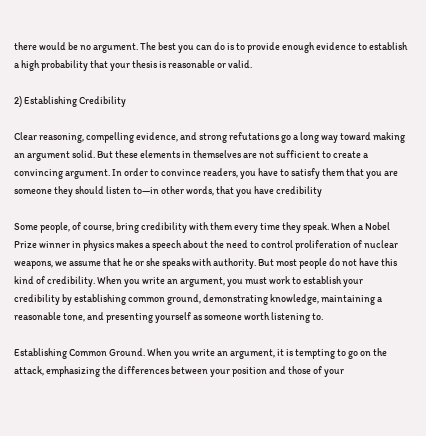there would be no argument. The best you can do is to provide enough evidence to establish a high probability that your thesis is reasonable or valid.

2) Establishing Credibility

Clear reasoning, compelling evidence, and strong refutations go a long way toward making an argument solid. But these elements in themselves are not sufficient to create a convincing argument. In order to convince readers, you have to satisfy them that you are someone they should listen to—in other words, that you have credibility

Some people, of course, bring credibility with them every time they speak. When a Nobel Prize winner in physics makes a speech about the need to control proliferation of nuclear weapons, we assume that he or she speaks with authority. But most people do not have this kind of credibility. When you write an argument, you must work to establish your credibility by establishing common ground, demonstrating knowledge, maintaining a reasonable tone, and presenting yourself as someone worth listening to.

Establishing Common Ground. When you write an argument, it is tempting to go on the attack, emphasizing the differences between your position and those of your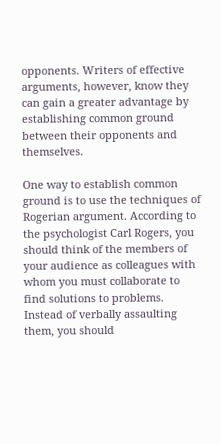opponents. Writers of effective arguments, however, know they can gain a greater advantage by establishing common ground between their opponents and themselves.

One way to establish common ground is to use the techniques of Rogerian argument. According to the psychologist Carl Rogers, you should think of the members of your audience as colleagues with whom you must collaborate to find solutions to problems. Instead of verbally assaulting them, you should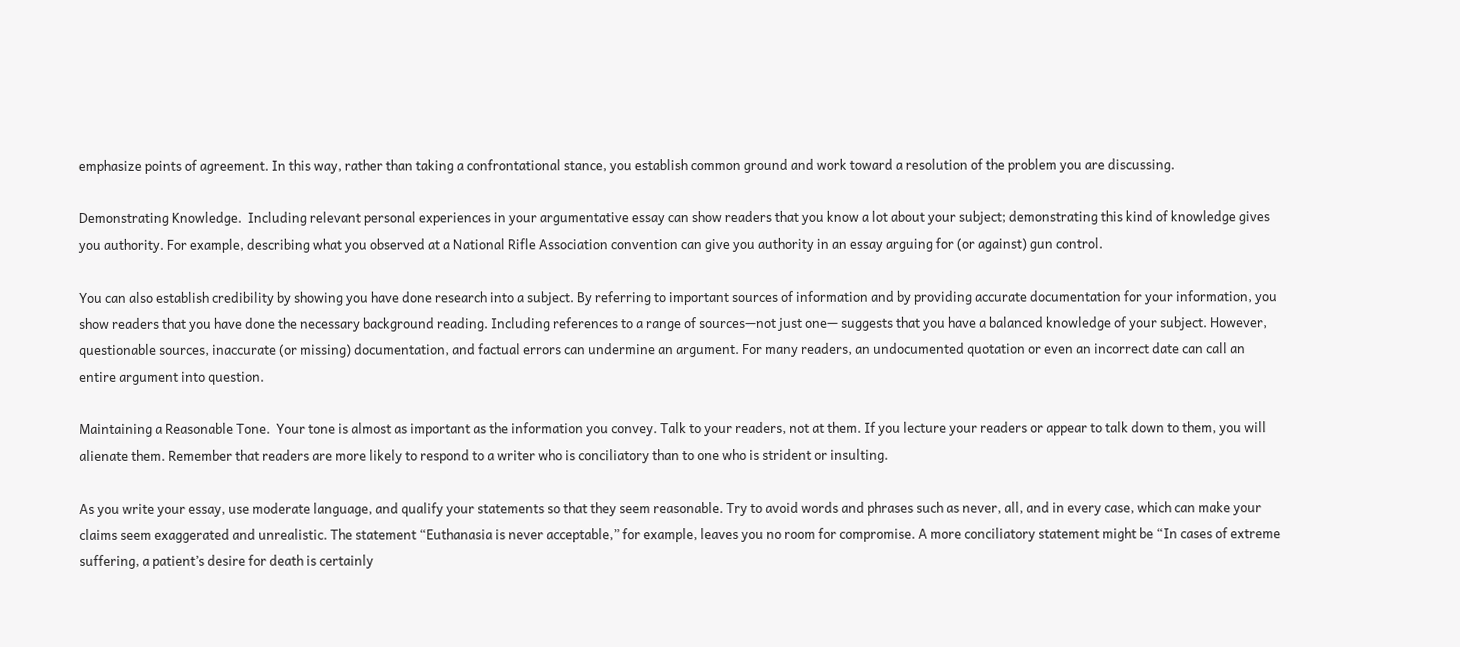emphasize points of agreement. In this way, rather than taking a confrontational stance, you establish common ground and work toward a resolution of the problem you are discussing.

Demonstrating Knowledge.  Including relevant personal experiences in your argumentative essay can show readers that you know a lot about your subject; demonstrating this kind of knowledge gives you authority. For example, describing what you observed at a National Rifle Association convention can give you authority in an essay arguing for (or against) gun control.

You can also establish credibility by showing you have done research into a subject. By referring to important sources of information and by providing accurate documentation for your information, you show readers that you have done the necessary background reading. Including references to a range of sources—not just one— suggests that you have a balanced knowledge of your subject. However, questionable sources, inaccurate (or missing) documentation, and factual errors can undermine an argument. For many readers, an undocumented quotation or even an incorrect date can call an entire argument into question.

Maintaining a Reasonable Tone.  Your tone is almost as important as the information you convey. Talk to your readers, not at them. If you lecture your readers or appear to talk down to them, you will alienate them. Remember that readers are more likely to respond to a writer who is conciliatory than to one who is strident or insulting.

As you write your essay, use moderate language, and qualify your statements so that they seem reasonable. Try to avoid words and phrases such as never, all, and in every case, which can make your claims seem exaggerated and unrealistic. The statement “Euthanasia is never acceptable,” for example, leaves you no room for compromise. A more conciliatory statement might be “In cases of extreme suffering, a patient’s desire for death is certainly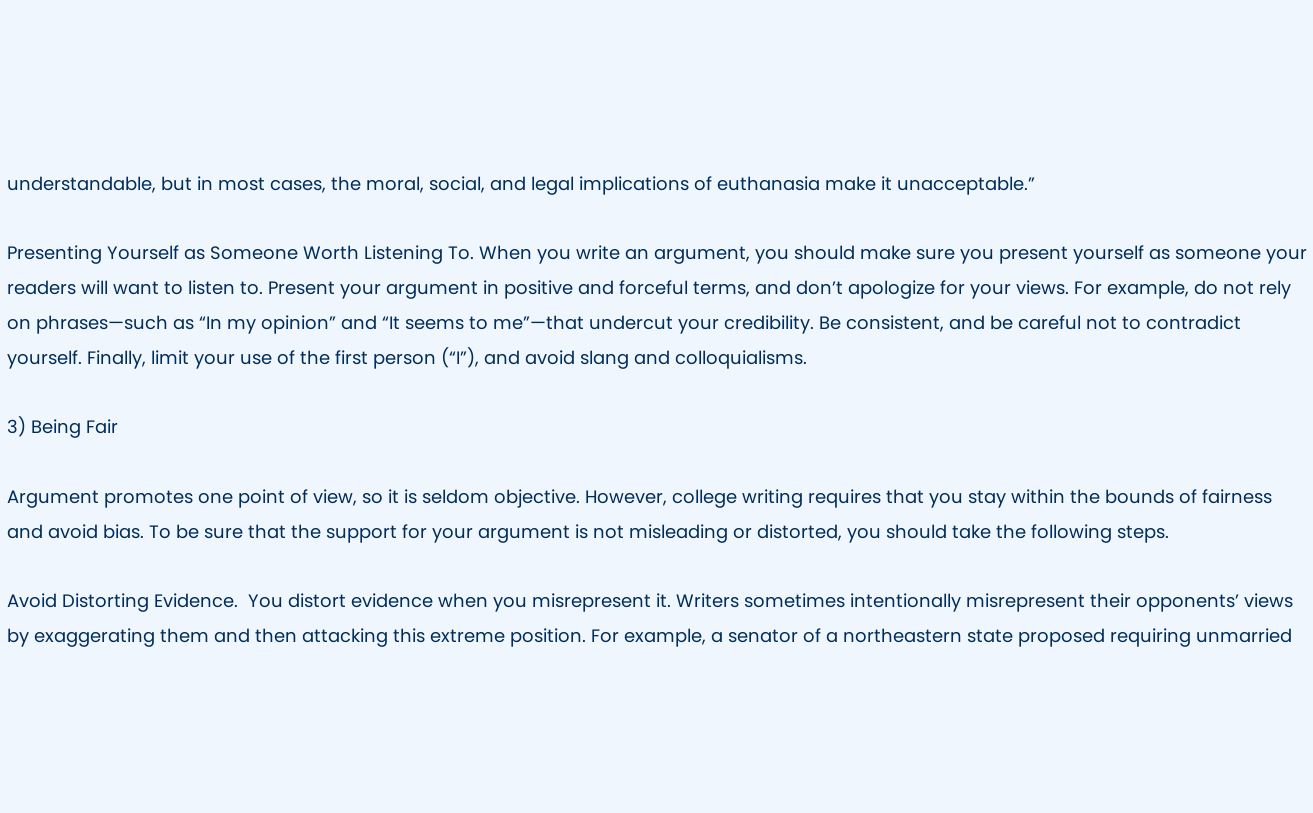understandable, but in most cases, the moral, social, and legal implications of euthanasia make it unacceptable.”

Presenting Yourself as Someone Worth Listening To. When you write an argument, you should make sure you present yourself as someone your readers will want to listen to. Present your argument in positive and forceful terms, and don’t apologize for your views. For example, do not rely on phrases—such as “In my opinion” and “It seems to me”—that undercut your credibility. Be consistent, and be careful not to contradict yourself. Finally, limit your use of the first person (“I”), and avoid slang and colloquialisms.

3) Being Fair

Argument promotes one point of view, so it is seldom objective. However, college writing requires that you stay within the bounds of fairness and avoid bias. To be sure that the support for your argument is not misleading or distorted, you should take the following steps.

Avoid Distorting Evidence.  You distort evidence when you misrepresent it. Writers sometimes intentionally misrepresent their opponents’ views by exaggerating them and then attacking this extreme position. For example, a senator of a northeastern state proposed requiring unmarried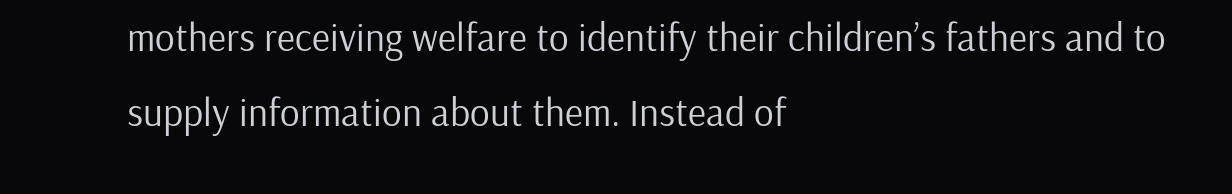mothers receiving welfare to identify their children’s fathers and to supply information about them. Instead of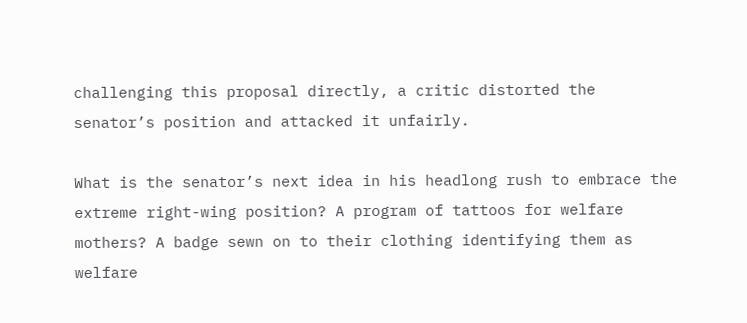challenging this proposal directly, a critic distorted the senator’s position and attacked it unfairly.

What is the senator’s next idea in his headlong rush to embrace the extreme right-wing position? A program of tattoos for welfare mothers? A badge sewn on to their clothing identifying them as welfare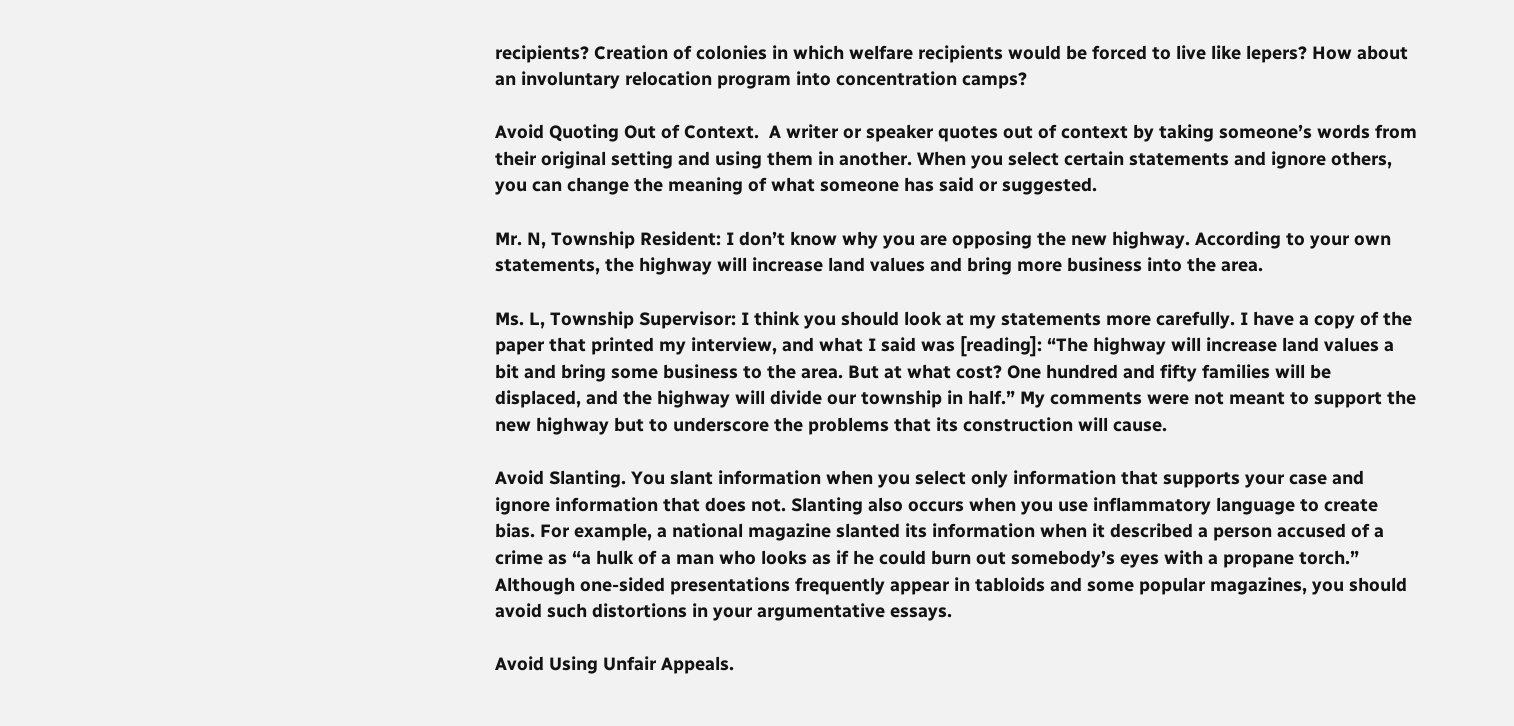recipients? Creation of colonies in which welfare recipients would be forced to live like lepers? How about an involuntary relocation program into concentration camps?

Avoid Quoting Out of Context.  A writer or speaker quotes out of context by taking someone’s words from their original setting and using them in another. When you select certain statements and ignore others, you can change the meaning of what someone has said or suggested.

Mr. N, Township Resident: I don’t know why you are opposing the new highway. According to your own statements, the highway will increase land values and bring more business into the area.

Ms. L, Township Supervisor: I think you should look at my statements more carefully. I have a copy of the paper that printed my interview, and what I said was [reading]: “The highway will increase land values a bit and bring some business to the area. But at what cost? One hundred and fifty families will be displaced, and the highway will divide our township in half.” My comments were not meant to support the new highway but to underscore the problems that its construction will cause.

Avoid Slanting. You slant information when you select only information that supports your case and ignore information that does not. Slanting also occurs when you use inflammatory language to create bias. For example, a national magazine slanted its information when it described a person accused of a crime as “a hulk of a man who looks as if he could burn out somebody’s eyes with a propane torch.” Although one-sided presentations frequently appear in tabloids and some popular magazines, you should avoid such distortions in your argumentative essays.

Avoid Using Unfair Appeals.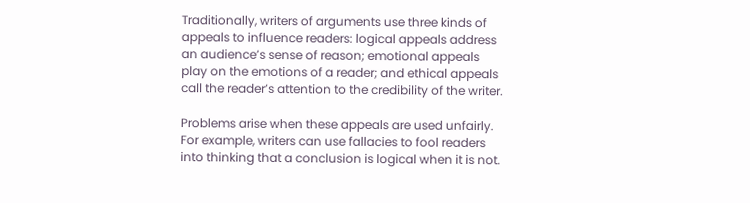Traditionally, writers of arguments use three kinds of appeals to influence readers: logical appeals address an audience’s sense of reason; emotional appeals play on the emotions of a reader; and ethical appeals call the reader’s attention to the credibility of the writer.

Problems arise when these appeals are used unfairly. For example, writers can use fallacies to fool readers into thinking that a conclusion is logical when it is not.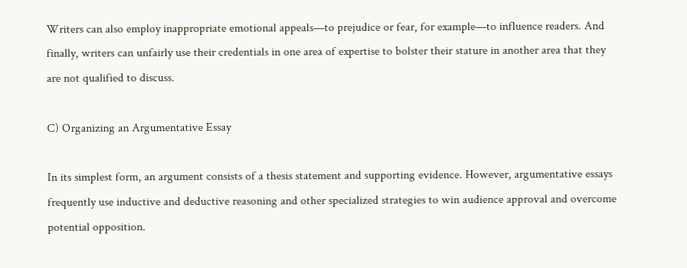Writers can also employ inappropriate emotional appeals—to prejudice or fear, for example—to influence readers. And finally, writers can unfairly use their credentials in one area of expertise to bolster their stature in another area that they are not qualified to discuss.

C) Organizing an Argumentative Essay

In its simplest form, an argument consists of a thesis statement and supporting evidence. However, argumentative essays frequently use inductive and deductive reasoning and other specialized strategies to win audience approval and overcome potential opposition.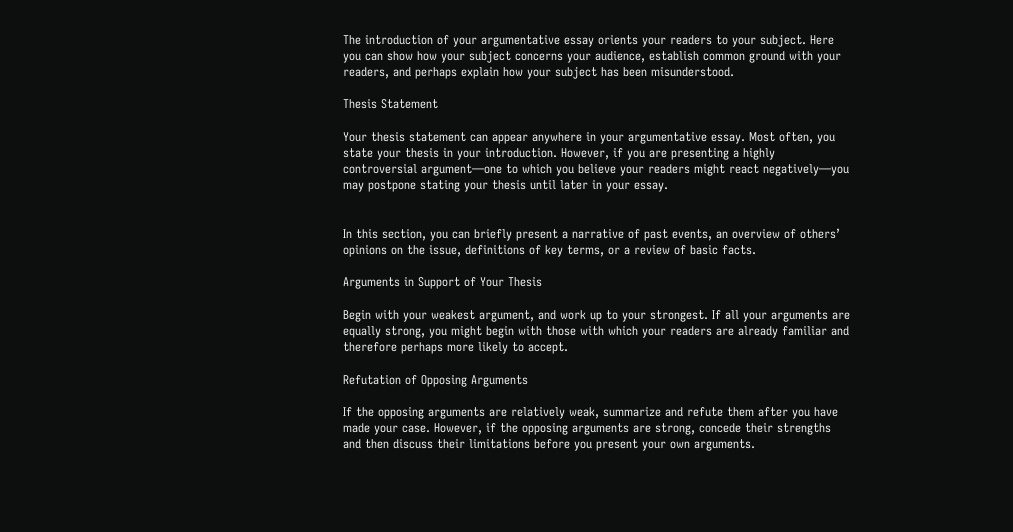The introduction of your argumentative essay orients your readers to your subject. Here you can show how your subject concerns your audience, establish common ground with your readers, and perhaps explain how your subject has been misunderstood.

Thesis Statement

Your thesis statement can appear anywhere in your argumentative essay. Most often, you state your thesis in your introduction. However, if you are presenting a highly controversial argument—one to which you believe your readers might react negatively—you may postpone stating your thesis until later in your essay.


In this section, you can briefly present a narrative of past events, an overview of others’ opinions on the issue, definitions of key terms, or a review of basic facts.

Arguments in Support of Your Thesis

Begin with your weakest argument, and work up to your strongest. If all your arguments are equally strong, you might begin with those with which your readers are already familiar and therefore perhaps more likely to accept.

Refutation of Opposing Arguments

If the opposing arguments are relatively weak, summarize and refute them after you have made your case. However, if the opposing arguments are strong, concede their strengths and then discuss their limitations before you present your own arguments.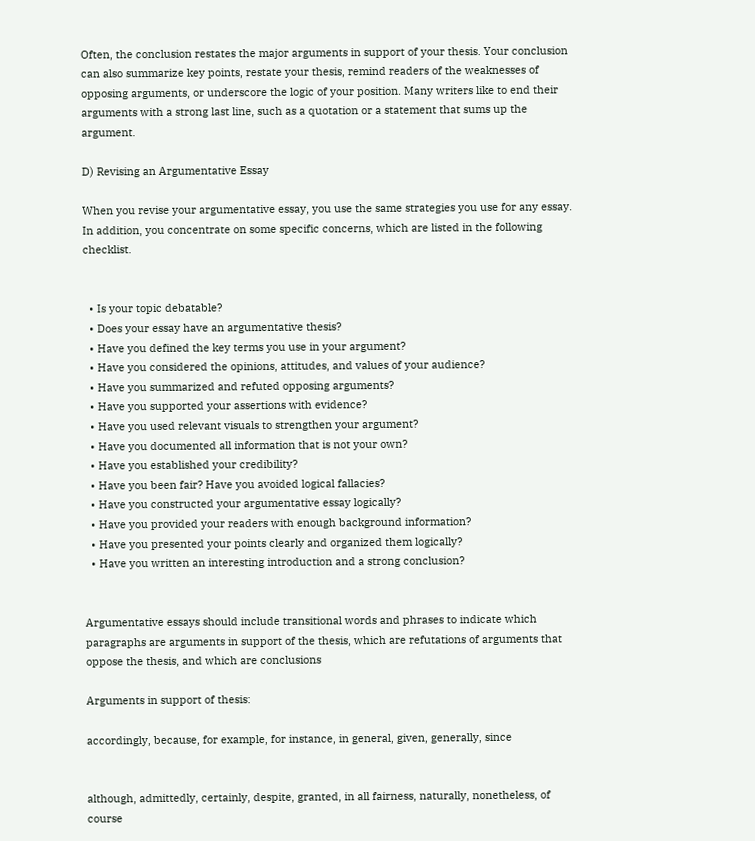Often, the conclusion restates the major arguments in support of your thesis. Your conclusion can also summarize key points, restate your thesis, remind readers of the weaknesses of opposing arguments, or underscore the logic of your position. Many writers like to end their arguments with a strong last line, such as a quotation or a statement that sums up the argument.

D) Revising an Argumentative Essay

When you revise your argumentative essay, you use the same strategies you use for any essay. In addition, you concentrate on some specific concerns, which are listed in the following checklist.


  • Is your topic debatable?
  • Does your essay have an argumentative thesis?
  • Have you defined the key terms you use in your argument?
  • Have you considered the opinions, attitudes, and values of your audience?
  • Have you summarized and refuted opposing arguments?
  • Have you supported your assertions with evidence?
  • Have you used relevant visuals to strengthen your argument?
  • Have you documented all information that is not your own?
  • Have you established your credibility?
  • Have you been fair? Have you avoided logical fallacies?
  • Have you constructed your argumentative essay logically?
  • Have you provided your readers with enough background information?
  • Have you presented your points clearly and organized them logically?
  • Have you written an interesting introduction and a strong conclusion?


Argumentative essays should include transitional words and phrases to indicate which paragraphs are arguments in support of the thesis, which are refutations of arguments that oppose the thesis, and which are conclusions

Arguments in support of thesis:

accordingly, because, for example, for instance, in general, given, generally, since


although, admittedly, certainly, despite, granted, in all fairness, naturally, nonetheless, of course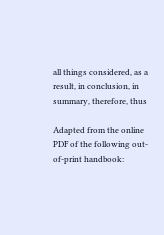all things considered, as a result, in conclusion, in summary, therefore, thus

Adapted from the online PDF of the following out-of-print handbook: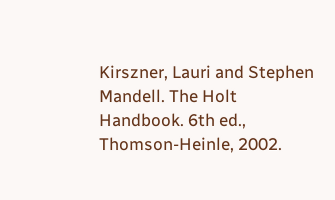Kirszner, Lauri and Stephen Mandell. The Holt Handbook. 6th ed., Thomson-Heinle, 2002.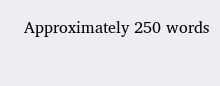Approximately 250 words